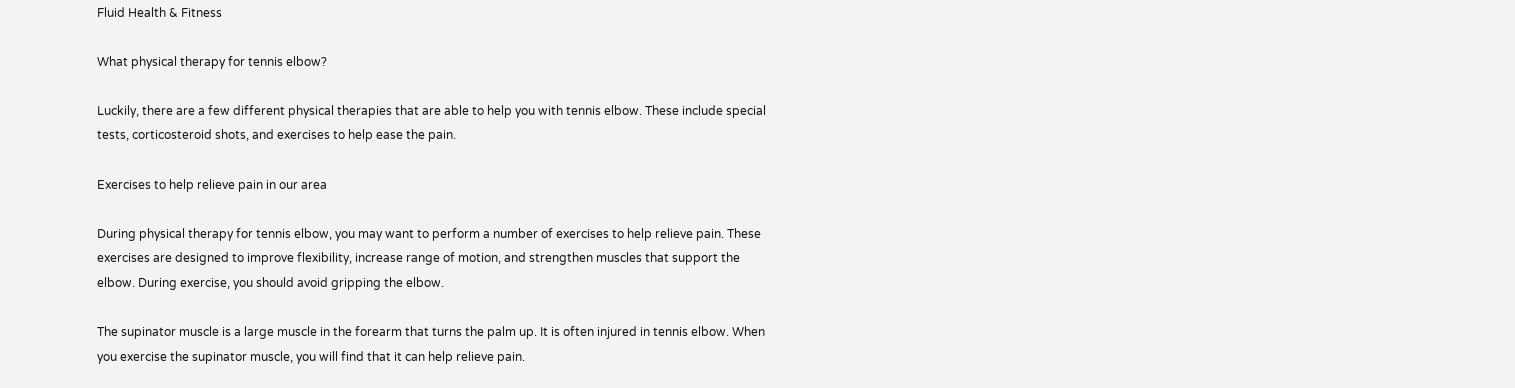Fluid Health & Fitness

What physical therapy for tennis elbow?

Luckily, there are a few different physical therapies that are able to help you with tennis elbow. These include special tests, corticosteroid shots, and exercises to help ease the pain.

Exercises to help relieve pain in our area

During physical therapy for tennis elbow, you may want to perform a number of exercises to help relieve pain. These exercises are designed to improve flexibility, increase range of motion, and strengthen muscles that support the elbow. During exercise, you should avoid gripping the elbow.

The supinator muscle is a large muscle in the forearm that turns the palm up. It is often injured in tennis elbow. When you exercise the supinator muscle, you will find that it can help relieve pain.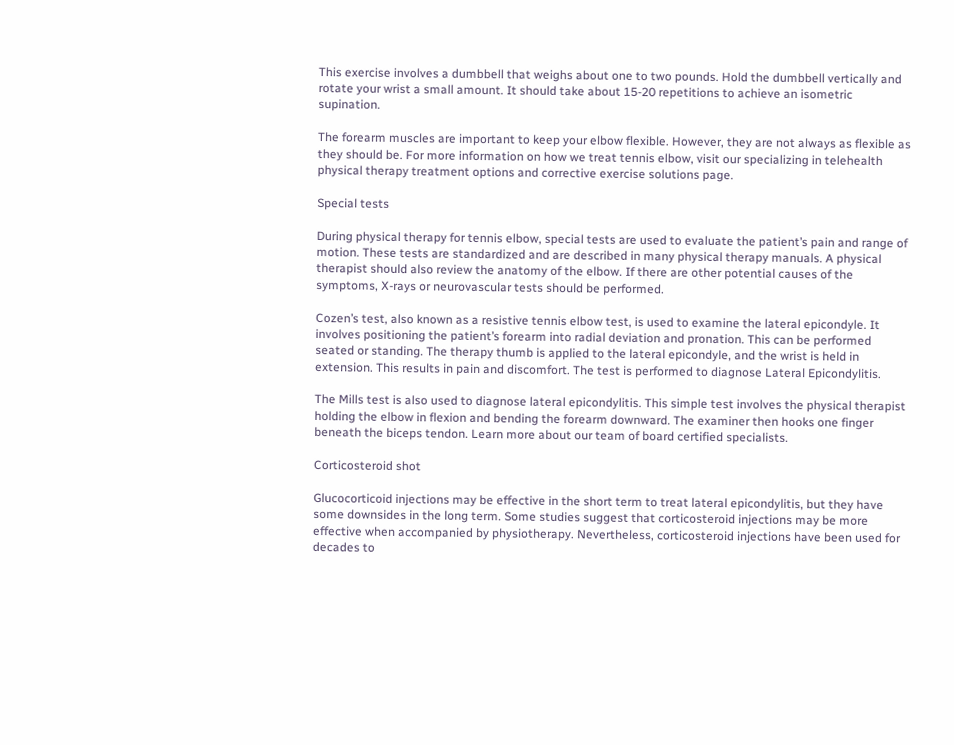This exercise involves a dumbbell that weighs about one to two pounds. Hold the dumbbell vertically and rotate your wrist a small amount. It should take about 15-20 repetitions to achieve an isometric supination.

The forearm muscles are important to keep your elbow flexible. However, they are not always as flexible as they should be. For more information on how we treat tennis elbow, visit our specializing in telehealth physical therapy treatment options and corrective exercise solutions page.

Special tests

During physical therapy for tennis elbow, special tests are used to evaluate the patient’s pain and range of motion. These tests are standardized and are described in many physical therapy manuals. A physical therapist should also review the anatomy of the elbow. If there are other potential causes of the symptoms, X-rays or neurovascular tests should be performed.

Cozen’s test, also known as a resistive tennis elbow test, is used to examine the lateral epicondyle. It involves positioning the patient’s forearm into radial deviation and pronation. This can be performed seated or standing. The therapy thumb is applied to the lateral epicondyle, and the wrist is held in extension. This results in pain and discomfort. The test is performed to diagnose Lateral Epicondylitis.

The Mills test is also used to diagnose lateral epicondylitis. This simple test involves the physical therapist holding the elbow in flexion and bending the forearm downward. The examiner then hooks one finger beneath the biceps tendon. Learn more about our team of board certified specialists.

Corticosteroid shot

Glucocorticoid injections may be effective in the short term to treat lateral epicondylitis, but they have some downsides in the long term. Some studies suggest that corticosteroid injections may be more effective when accompanied by physiotherapy. Nevertheless, corticosteroid injections have been used for decades to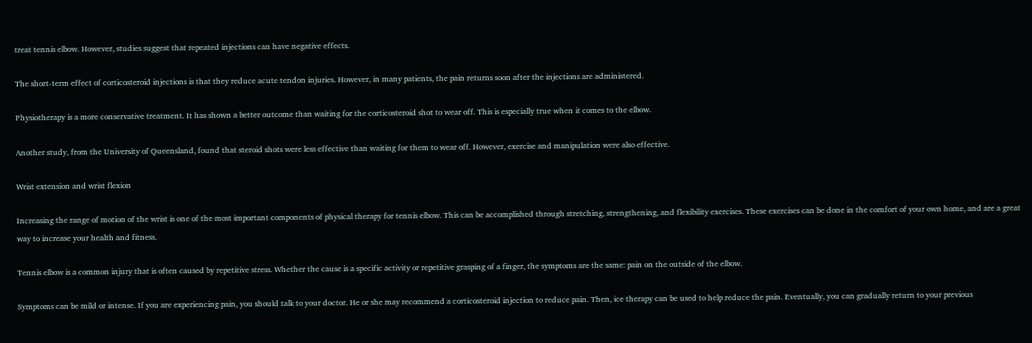treat tennis elbow. However, studies suggest that repeated injections can have negative effects.

The short-term effect of corticosteroid injections is that they reduce acute tendon injuries. However, in many patients, the pain returns soon after the injections are administered.

Physiotherapy is a more conservative treatment. It has shown a better outcome than waiting for the corticosteroid shot to wear off. This is especially true when it comes to the elbow.

Another study, from the University of Queensland, found that steroid shots were less effective than waiting for them to wear off. However, exercise and manipulation were also effective.

Wrist extension and wrist flexion

Increasing the range of motion of the wrist is one of the most important components of physical therapy for tennis elbow. This can be accomplished through stretching, strengthening, and flexibility exercises. These exercises can be done in the comfort of your own home, and are a great way to increase your health and fitness.

Tennis elbow is a common injury that is often caused by repetitive stress. Whether the cause is a specific activity or repetitive grasping of a finger, the symptoms are the same: pain on the outside of the elbow.

Symptoms can be mild or intense. If you are experiencing pain, you should talk to your doctor. He or she may recommend a corticosteroid injection to reduce pain. Then, ice therapy can be used to help reduce the pain. Eventually, you can gradually return to your previous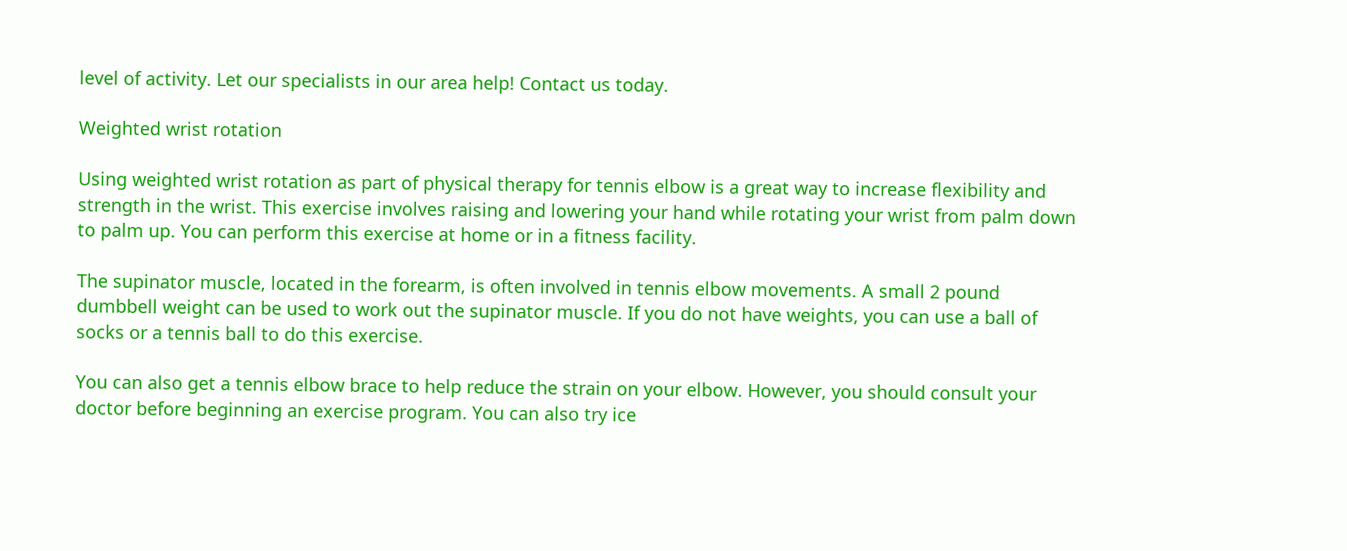level of activity. Let our specialists in our area help! Contact us today.

Weighted wrist rotation

Using weighted wrist rotation as part of physical therapy for tennis elbow is a great way to increase flexibility and strength in the wrist. This exercise involves raising and lowering your hand while rotating your wrist from palm down to palm up. You can perform this exercise at home or in a fitness facility.

The supinator muscle, located in the forearm, is often involved in tennis elbow movements. A small 2 pound dumbbell weight can be used to work out the supinator muscle. If you do not have weights, you can use a ball of socks or a tennis ball to do this exercise.

You can also get a tennis elbow brace to help reduce the strain on your elbow. However, you should consult your doctor before beginning an exercise program. You can also try ice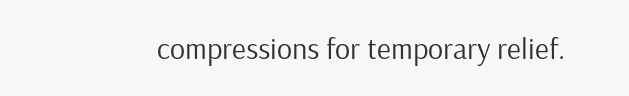compressions for temporary relief.